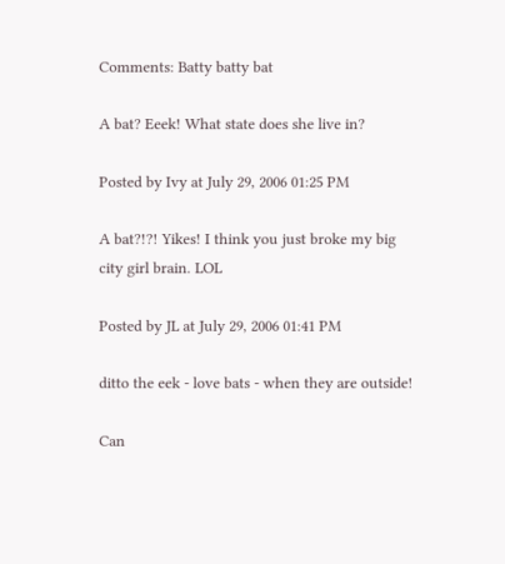Comments: Batty batty bat

A bat? Eeek! What state does she live in?

Posted by Ivy at July 29, 2006 01:25 PM

A bat?!?! Yikes! I think you just broke my big city girl brain. LOL

Posted by JL at July 29, 2006 01:41 PM

ditto the eek - love bats - when they are outside!

Can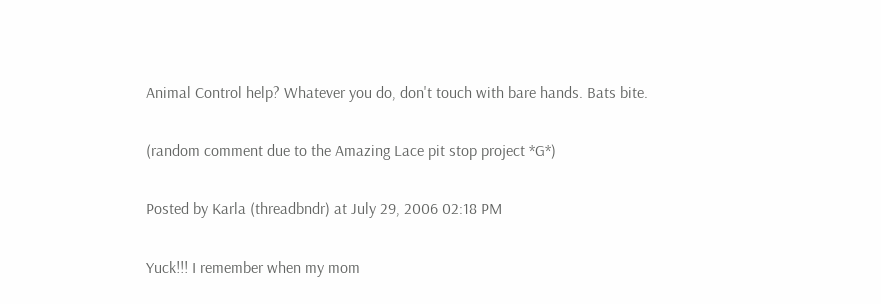Animal Control help? Whatever you do, don't touch with bare hands. Bats bite.

(random comment due to the Amazing Lace pit stop project *G*)

Posted by Karla (threadbndr) at July 29, 2006 02:18 PM

Yuck!!! I remember when my mom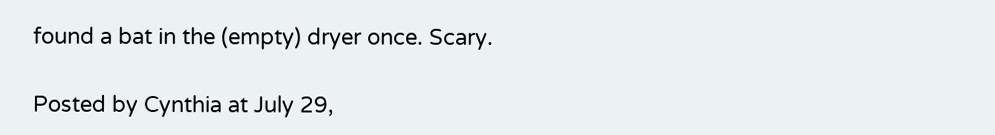found a bat in the (empty) dryer once. Scary.

Posted by Cynthia at July 29,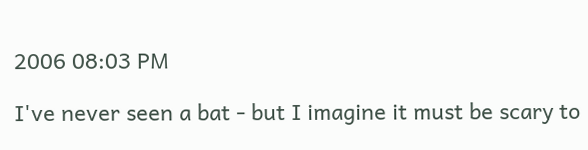2006 08:03 PM

I've never seen a bat - but I imagine it must be scary to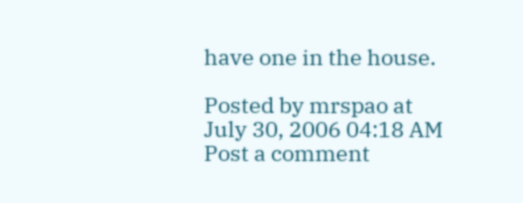have one in the house.

Posted by mrspao at July 30, 2006 04:18 AM
Post a comment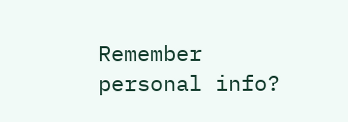Remember personal info?